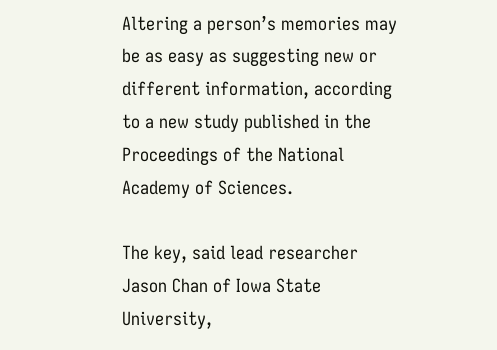Altering a person’s memories may be as easy as suggesting new or different information, according to a new study published in the Proceedings of the National Academy of Sciences.

The key, said lead researcher Jason Chan of Iowa State University,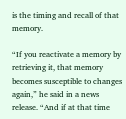is the timing and recall of that memory.

“If you reactivate a memory by retrieving it, that memory becomes susceptible to changes again,” he said in a news release. “And if at that time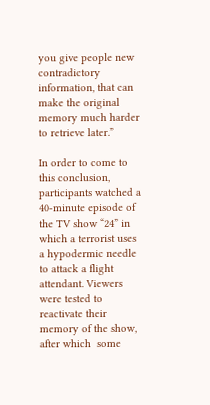you give people new contradictory information, that can make the original memory much harder to retrieve later.”

In order to come to this conclusion, participants watched a 40-minute episode of the TV show “24” in which a terrorist uses a hypodermic needle to attack a flight attendant. Viewers were tested to reactivate their memory of the show, after which  some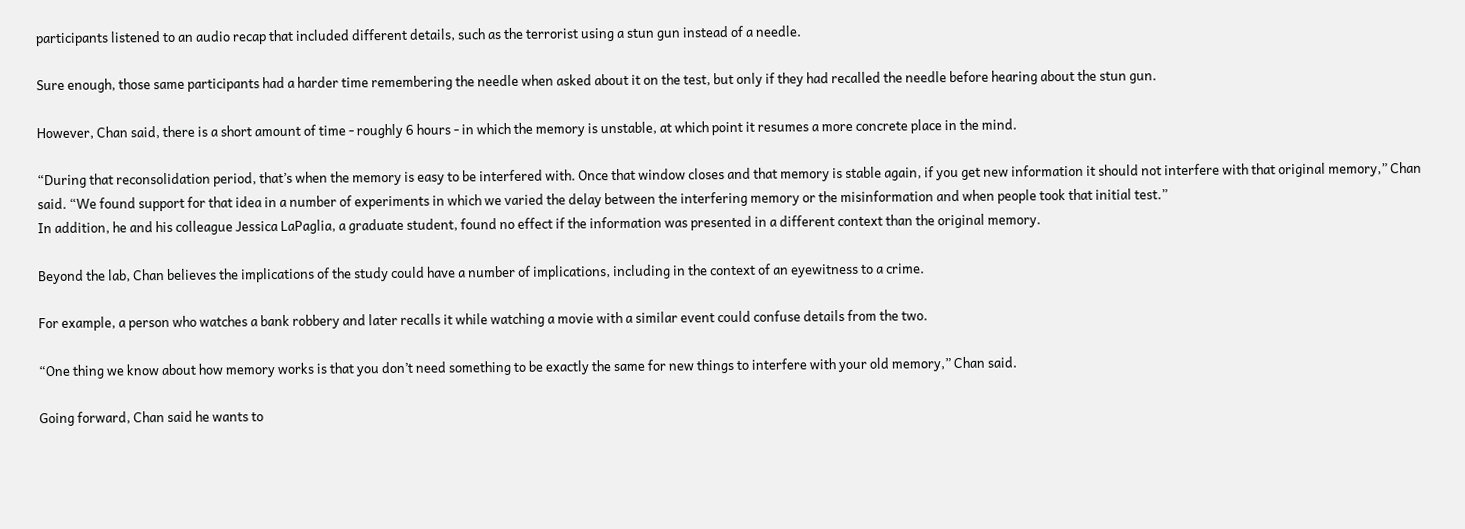participants listened to an audio recap that included different details, such as the terrorist using a stun gun instead of a needle.

Sure enough, those same participants had a harder time remembering the needle when asked about it on the test, but only if they had recalled the needle before hearing about the stun gun.

However, Chan said, there is a short amount of time - roughly 6 hours - in which the memory is unstable, at which point it resumes a more concrete place in the mind.

“During that reconsolidation period, that’s when the memory is easy to be interfered with. Once that window closes and that memory is stable again, if you get new information it should not interfere with that original memory,” Chan said. “We found support for that idea in a number of experiments in which we varied the delay between the interfering memory or the misinformation and when people took that initial test.”
In addition, he and his colleague Jessica LaPaglia, a graduate student, found no effect if the information was presented in a different context than the original memory.

Beyond the lab, Chan believes the implications of the study could have a number of implications, including in the context of an eyewitness to a crime.

For example, a person who watches a bank robbery and later recalls it while watching a movie with a similar event could confuse details from the two.

“One thing we know about how memory works is that you don’t need something to be exactly the same for new things to interfere with your old memory,” Chan said.

Going forward, Chan said he wants to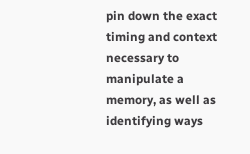pin down the exact timing and context necessary to manipulate a memory, as well as identifying ways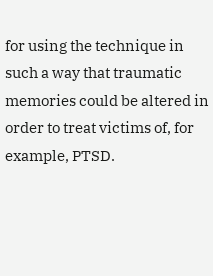for using the technique in such a way that traumatic memories could be altered in order to treat victims of, for example, PTSD.